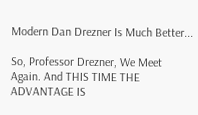Modern Dan Drezner Is Much Better...

So, Professor Drezner, We Meet Again. And THIS TIME THE ADVANTAGE IS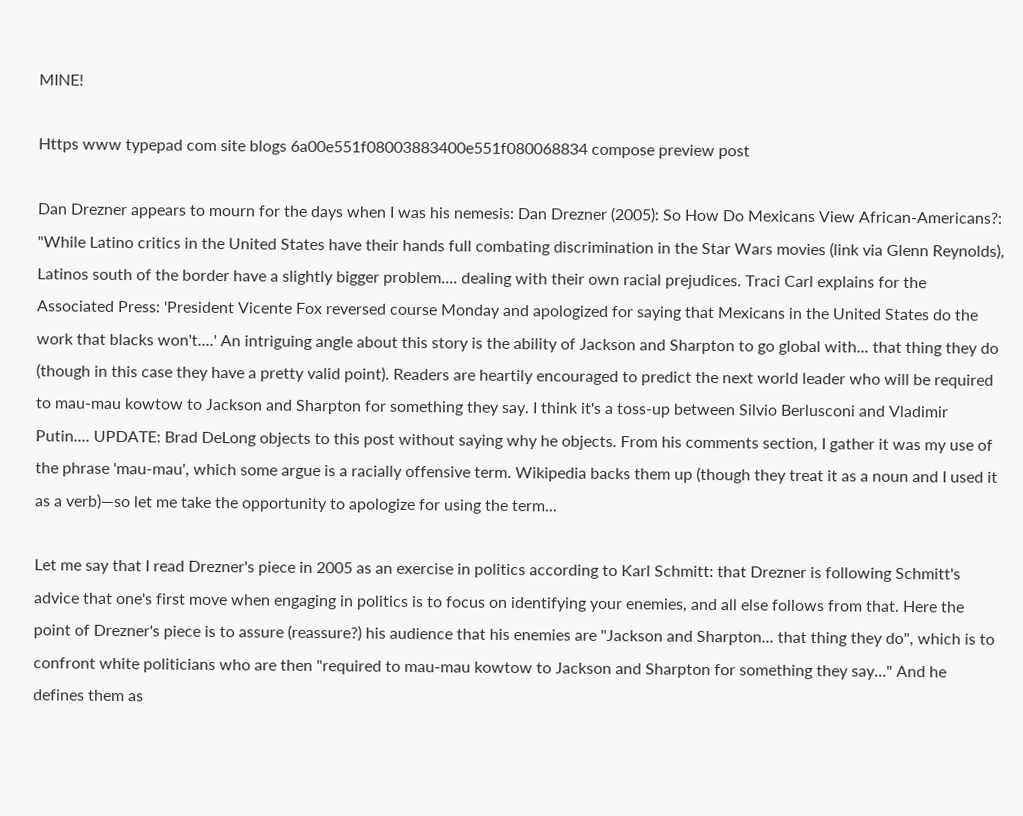MINE!

Https www typepad com site blogs 6a00e551f08003883400e551f080068834 compose preview post

Dan Drezner appears to mourn for the days when I was his nemesis: Dan Drezner (2005): So How Do Mexicans View African-Americans?: "While Latino critics in the United States have their hands full combating discrimination in the Star Wars movies (link via Glenn Reynolds), Latinos south of the border have a slightly bigger problem.... dealing with their own racial prejudices. Traci Carl explains for the Associated Press: 'President Vicente Fox reversed course Monday and apologized for saying that Mexicans in the United States do the work that blacks won't....' An intriguing angle about this story is the ability of Jackson and Sharpton to go global with... that thing they do (though in this case they have a pretty valid point). Readers are heartily encouraged to predict the next world leader who will be required to mau-mau kowtow to Jackson and Sharpton for something they say. I think it's a toss-up between Silvio Berlusconi and Vladimir Putin.... UPDATE: Brad DeLong objects to this post without saying why he objects. From his comments section, I gather it was my use of the phrase 'mau-mau', which some argue is a racially offensive term. Wikipedia backs them up (though they treat it as a noun and I used it as a verb)—so let me take the opportunity to apologize for using the term...

Let me say that I read Drezner's piece in 2005 as an exercise in politics according to Karl Schmitt: that Drezner is following Schmitt's advice that one's first move when engaging in politics is to focus on identifying your enemies, and all else follows from that. Here the point of Drezner's piece is to assure (reassure?) his audience that his enemies are "Jackson and Sharpton... that thing they do", which is to confront white politicians who are then "required to mau-mau kowtow to Jackson and Sharpton for something they say..." And he defines them as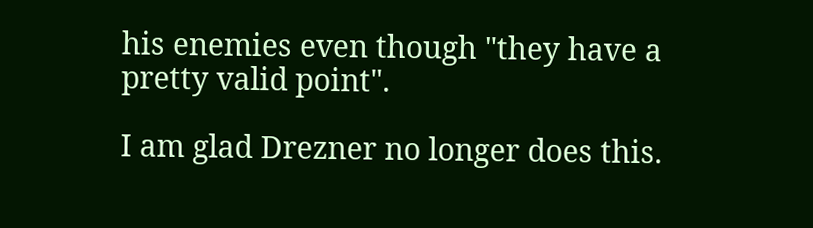his enemies even though "they have a pretty valid point".

I am glad Drezner no longer does this.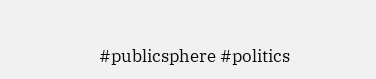#publicsphere #politics